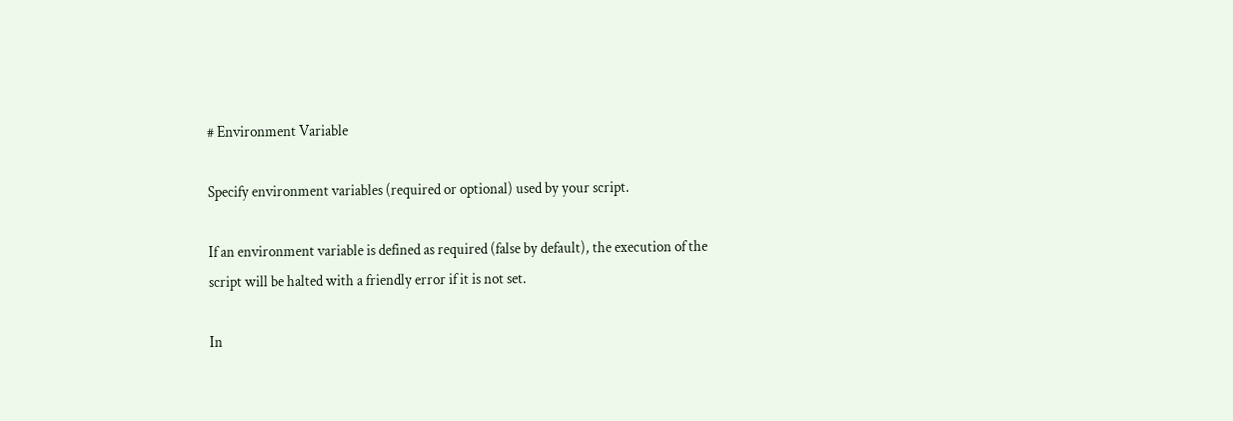# Environment Variable

Specify environment variables (required or optional) used by your script.

If an environment variable is defined as required (false by default), the execution of the script will be halted with a friendly error if it is not set.

In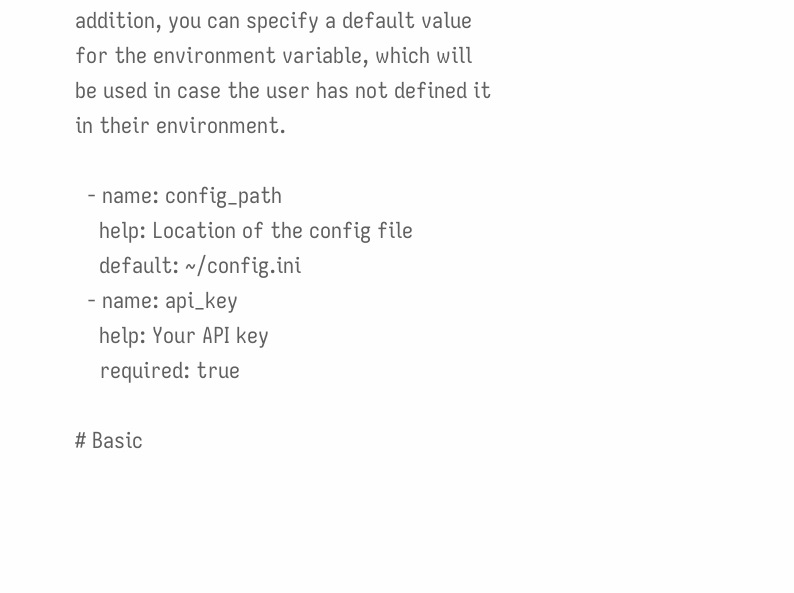addition, you can specify a default value for the environment variable, which will be used in case the user has not defined it in their environment.

  - name: config_path
    help: Location of the config file
    default: ~/config.ini
  - name: api_key
    help: Your API key
    required: true

# Basic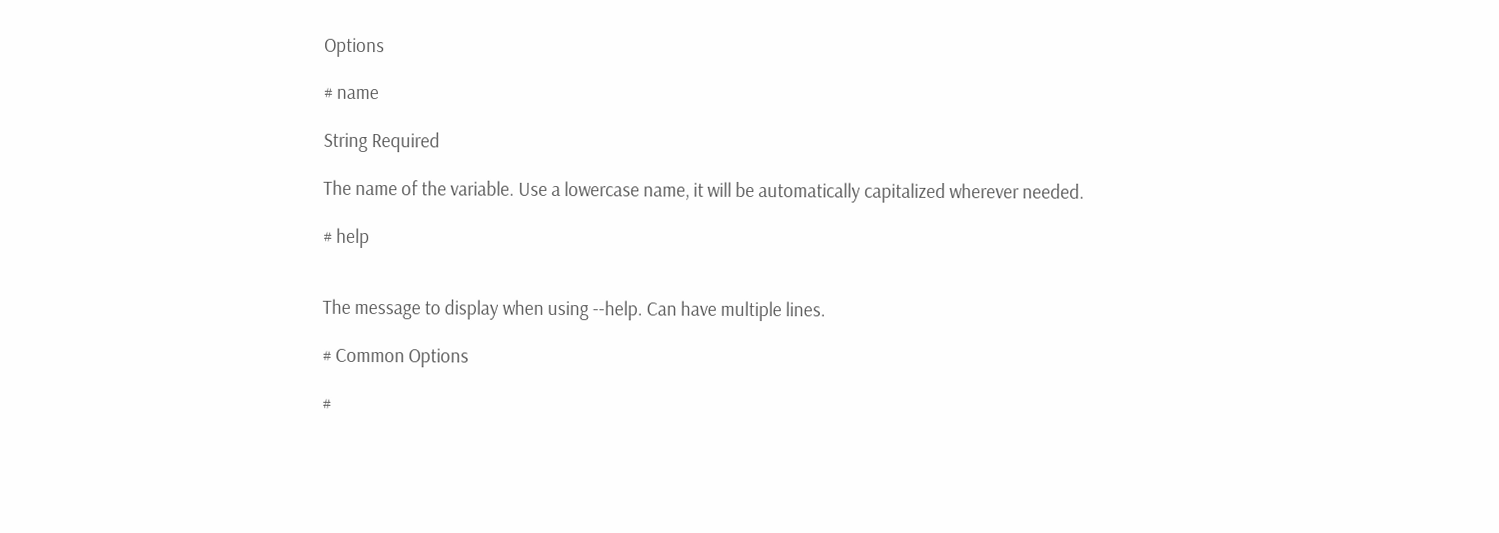Options

# name

String Required

The name of the variable. Use a lowercase name, it will be automatically capitalized wherever needed.

# help


The message to display when using --help. Can have multiple lines.

# Common Options

#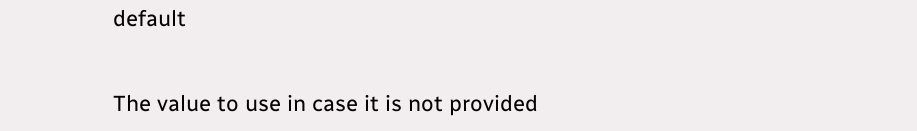default


The value to use in case it is not provided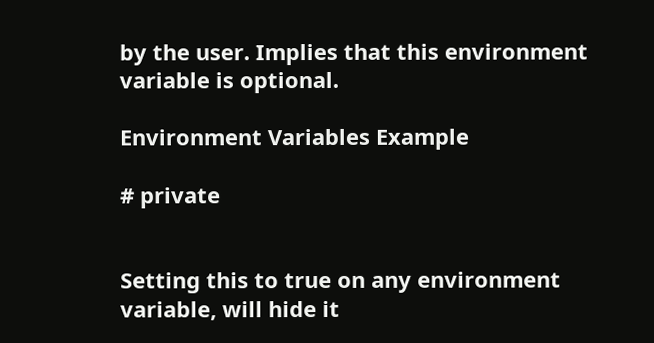by the user. Implies that this environment variable is optional.

Environment Variables Example

# private


Setting this to true on any environment variable, will hide it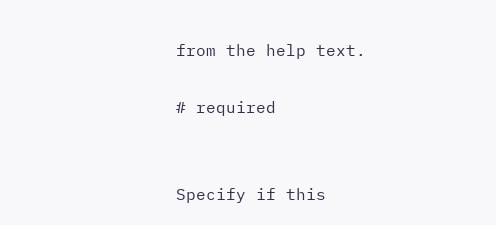from the help text.

# required


Specify if this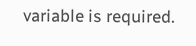variable is required.